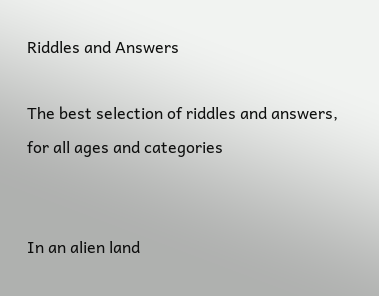Riddles and Answers

The best selection of riddles and answers, for all ages and categories


In an alien land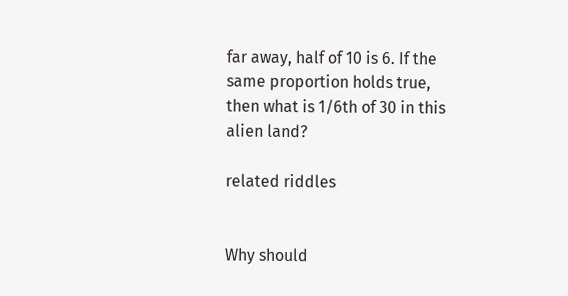far away, half of 10 is 6. If the same proportion holds true, then what is 1/6th of 30 in this alien land?

related riddles


Why should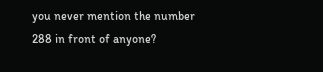you never mention the number 288 in front of anyone?